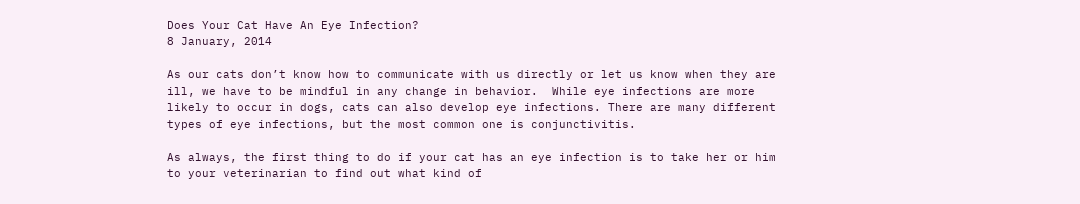Does Your Cat Have An Eye Infection?
8 January, 2014

As our cats don’t know how to communicate with us directly or let us know when they are ill, we have to be mindful in any change in behavior.  While eye infections are more likely to occur in dogs, cats can also develop eye infections. There are many different types of eye infections, but the most common one is conjunctivitis.

As always, the first thing to do if your cat has an eye infection is to take her or him to your veterinarian to find out what kind of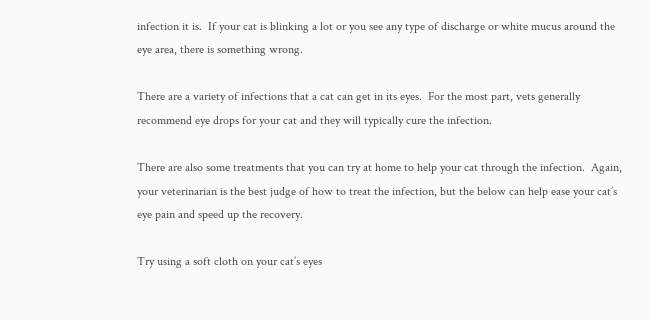infection it is.  If your cat is blinking a lot or you see any type of discharge or white mucus around the eye area, there is something wrong.

There are a variety of infections that a cat can get in its eyes.  For the most part, vets generally recommend eye drops for your cat and they will typically cure the infection.

There are also some treatments that you can try at home to help your cat through the infection.  Again, your veterinarian is the best judge of how to treat the infection, but the below can help ease your cat’s eye pain and speed up the recovery.

Try using a soft cloth on your cat’s eyes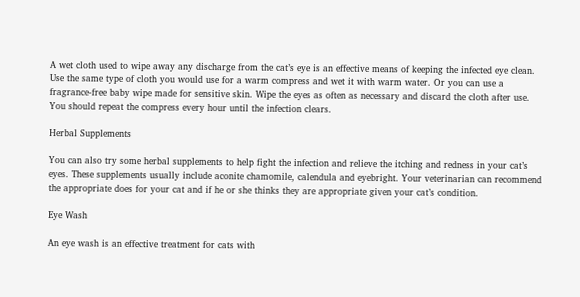A wet cloth used to wipe away any discharge from the cat’s eye is an effective means of keeping the infected eye clean. Use the same type of cloth you would use for a warm compress and wet it with warm water. Or you can use a fragrance-free baby wipe made for sensitive skin. Wipe the eyes as often as necessary and discard the cloth after use.  You should repeat the compress every hour until the infection clears.

Herbal Supplements

You can also try some herbal supplements to help fight the infection and relieve the itching and redness in your cat’s eyes. These supplements usually include aconite chamomile, calendula and eyebright. Your veterinarian can recommend the appropriate does for your cat and if he or she thinks they are appropriate given your cat’s condition.

Eye Wash

An eye wash is an effective treatment for cats with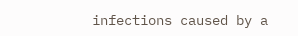infections caused by a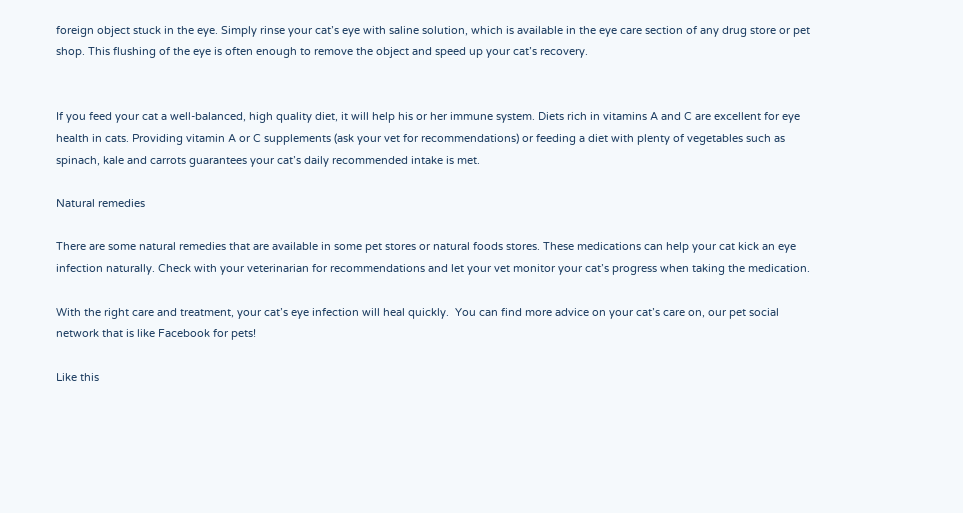foreign object stuck in the eye. Simply rinse your cat’s eye with saline solution, which is available in the eye care section of any drug store or pet shop. This flushing of the eye is often enough to remove the object and speed up your cat’s recovery.


If you feed your cat a well-balanced, high quality diet, it will help his or her immune system. Diets rich in vitamins A and C are excellent for eye health in cats. Providing vitamin A or C supplements (ask your vet for recommendations) or feeding a diet with plenty of vegetables such as spinach, kale and carrots guarantees your cat’s daily recommended intake is met.

Natural remedies

There are some natural remedies that are available in some pet stores or natural foods stores. These medications can help your cat kick an eye infection naturally. Check with your veterinarian for recommendations and let your vet monitor your cat’s progress when taking the medication.

With the right care and treatment, your cat’s eye infection will heal quickly.  You can find more advice on your cat’s care on, our pet social network that is like Facebook for pets!

Like this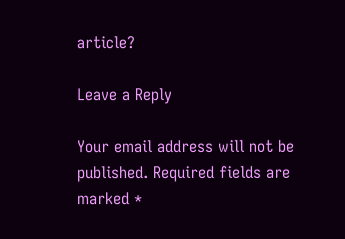article?

Leave a Reply

Your email address will not be published. Required fields are marked *